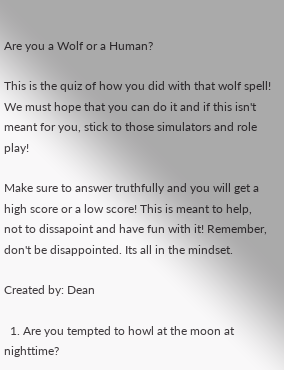Are you a Wolf or a Human?

This is the quiz of how you did with that wolf spell! We must hope that you can do it and if this isn't meant for you, stick to those simulators and role play!

Make sure to answer truthfully and you will get a high score or a low score! This is meant to help, not to dissapoint and have fun with it! Remember, don't be disappointed. Its all in the mindset.

Created by: Dean

  1. Are you tempted to howl at the moon at nighttime?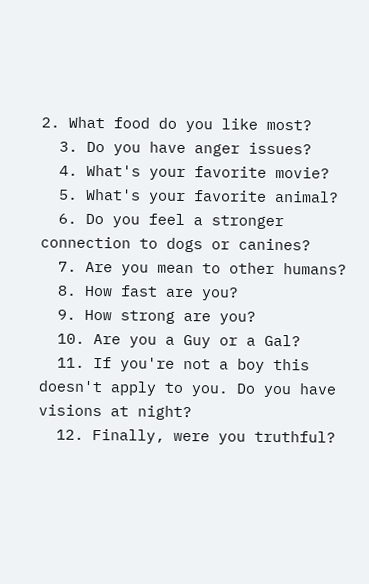2. What food do you like most?
  3. Do you have anger issues?
  4. What's your favorite movie?
  5. What's your favorite animal?
  6. Do you feel a stronger connection to dogs or canines?
  7. Are you mean to other humans?
  8. How fast are you?
  9. How strong are you?
  10. Are you a Guy or a Gal?
  11. If you're not a boy this doesn't apply to you. Do you have visions at night?
  12. Finally, were you truthful?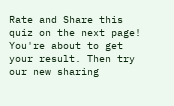Rate and Share this quiz on the next page!
You're about to get your result. Then try our new sharing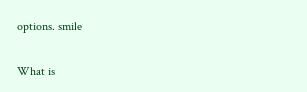options. smile

What is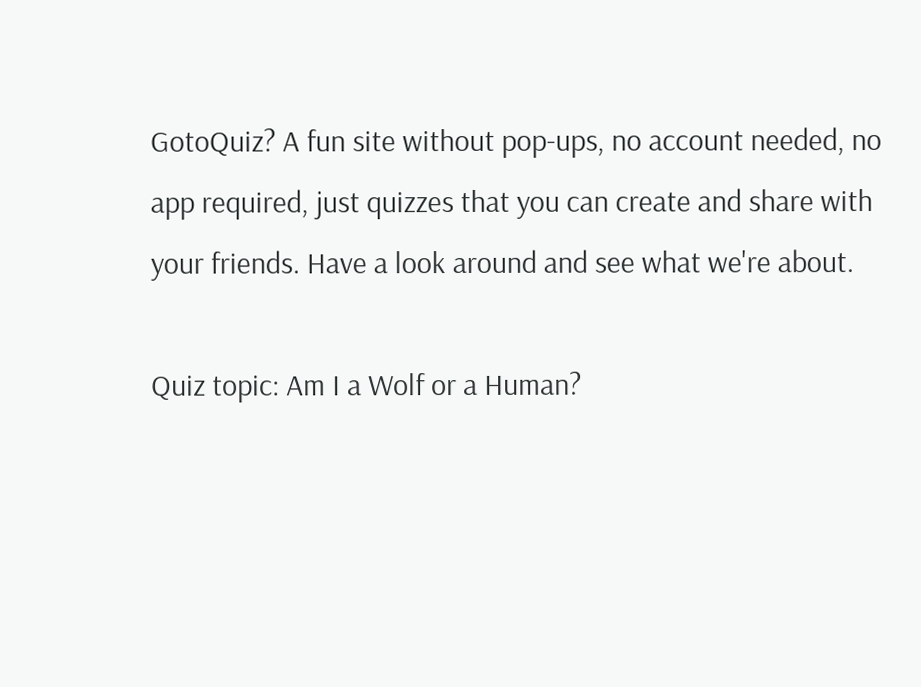GotoQuiz? A fun site without pop-ups, no account needed, no app required, just quizzes that you can create and share with your friends. Have a look around and see what we're about.

Quiz topic: Am I a Wolf or a Human?